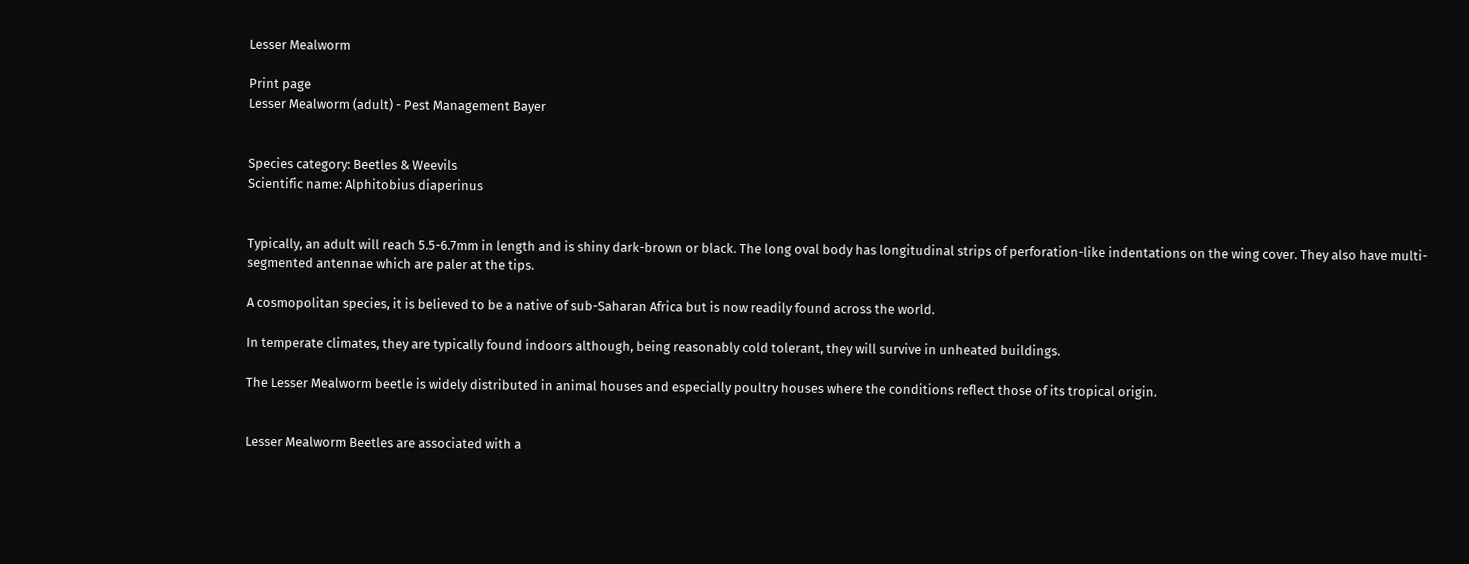Lesser Mealworm

Print page
Lesser Mealworm (adult) - Pest Management Bayer


Species category: Beetles & Weevils
Scientific name: Alphitobius diaperinus


Typically, an adult will reach 5.5-6.7mm in length and is shiny dark-brown or black. The long oval body has longitudinal strips of perforation-like indentations on the wing cover. They also have multi-segmented antennae which are paler at the tips.

A cosmopolitan species, it is believed to be a native of sub-Saharan Africa but is now readily found across the world.

In temperate climates, they are typically found indoors although, being reasonably cold tolerant, they will survive in unheated buildings.

The Lesser Mealworm beetle is widely distributed in animal houses and especially poultry houses where the conditions reflect those of its tropical origin.


Lesser Mealworm Beetles are associated with a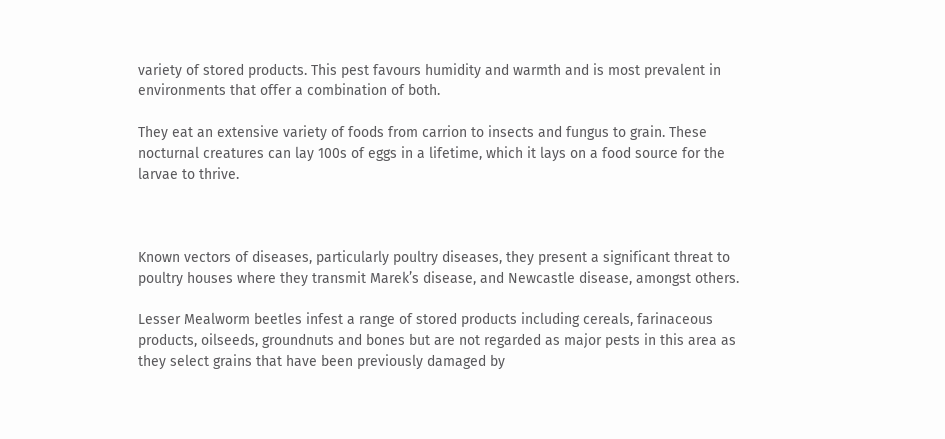variety of stored products. This pest favours humidity and warmth and is most prevalent in environments that offer a combination of both.

They eat an extensive variety of foods from carrion to insects and fungus to grain. These nocturnal creatures can lay 100s of eggs in a lifetime, which it lays on a food source for the larvae to thrive.



Known vectors of diseases, particularly poultry diseases, they present a significant threat to poultry houses where they transmit Marek’s disease, and Newcastle disease, amongst others.

Lesser Mealworm beetles infest a range of stored products including cereals, farinaceous products, oilseeds, groundnuts and bones but are not regarded as major pests in this area as they select grains that have been previously damaged by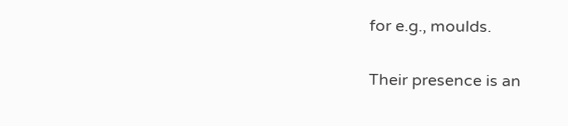for e.g., moulds.

Their presence is an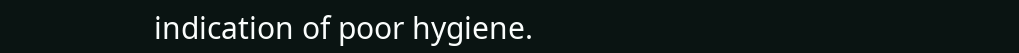indication of poor hygiene.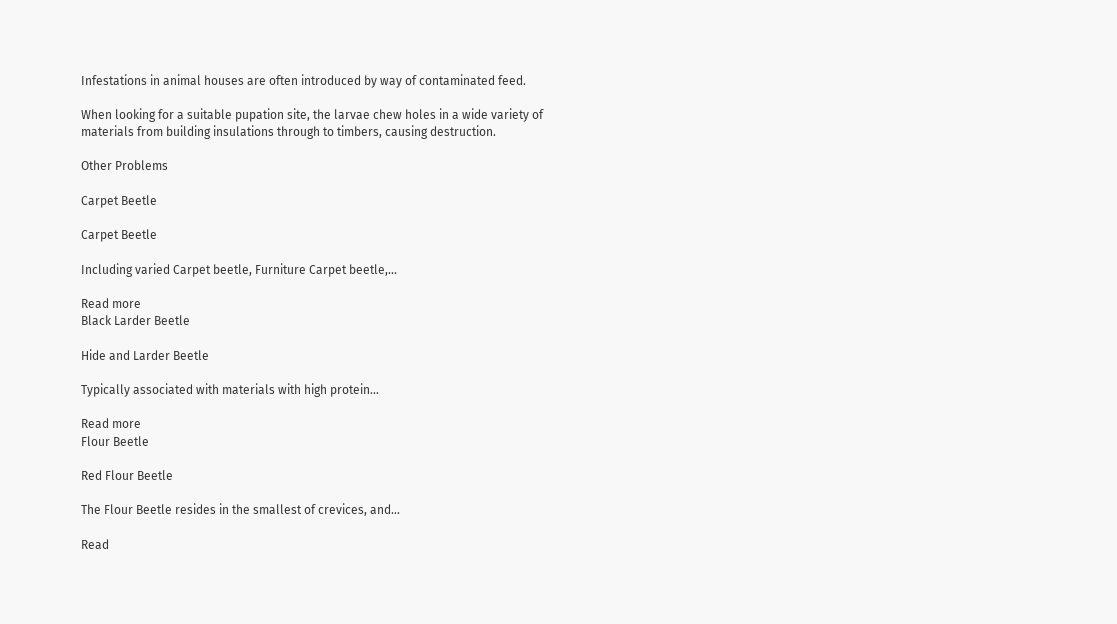Infestations in animal houses are often introduced by way of contaminated feed.

When looking for a suitable pupation site, the larvae chew holes in a wide variety of materials from building insulations through to timbers, causing destruction.

Other Problems

Carpet Beetle

Carpet Beetle

Including varied Carpet beetle, Furniture Carpet beetle,...

Read more
Black Larder Beetle

Hide and Larder Beetle

Typically associated with materials with high protein...

Read more
Flour Beetle

Red Flour Beetle

The Flour Beetle resides in the smallest of crevices, and...

Read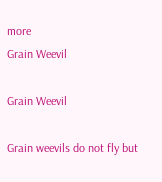more
Grain Weevil

Grain Weevil

Grain weevils do not fly but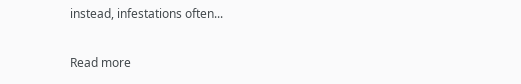instead, infestations often...

Read more